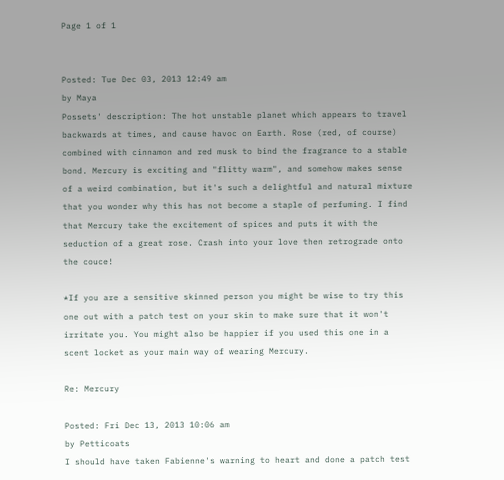Page 1 of 1


Posted: Tue Dec 03, 2013 12:49 am
by Maya
Possets' description: The hot unstable planet which appears to travel backwards at times, and cause havoc on Earth. Rose (red, of course) combined with cinnamon and red musk to bind the fragrance to a stable bond. Mercury is exciting and "flitty warm", and somehow makes sense of a weird combination, but it's such a delightful and natural mixture that you wonder why this has not become a staple of perfuming. I find that Mercury take the excitement of spices and puts it with the seduction of a great rose. Crash into your love then retrograde onto the couce!

*If you are a sensitive skinned person you might be wise to try this one out with a patch test on your skin to make sure that it won't irritate you. You might also be happier if you used this one in a scent locket as your main way of wearing Mercury.

Re: Mercury

Posted: Fri Dec 13, 2013 10:06 am
by Petticoats
I should have taken Fabienne's warning to heart and done a patch test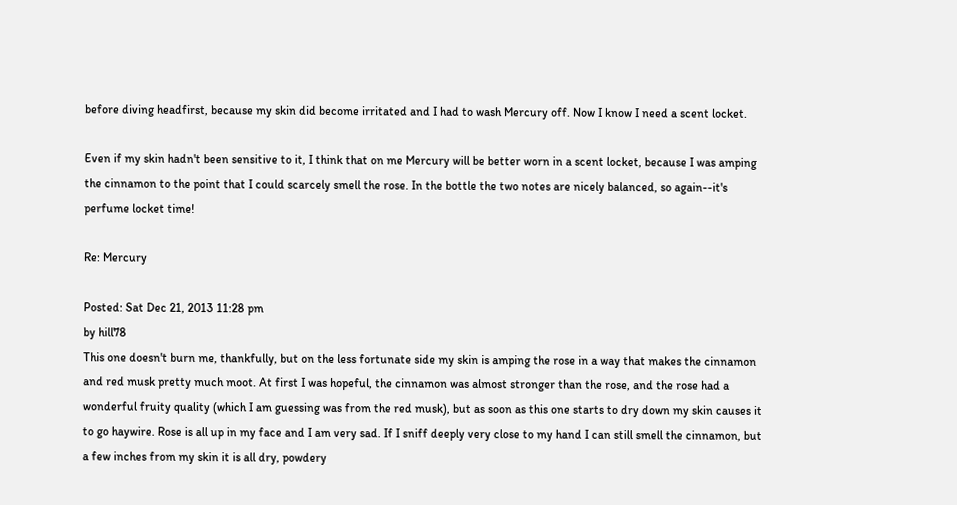before diving headfirst, because my skin did become irritated and I had to wash Mercury off. Now I know I need a scent locket.

Even if my skin hadn't been sensitive to it, I think that on me Mercury will be better worn in a scent locket, because I was amping the cinnamon to the point that I could scarcely smell the rose. In the bottle the two notes are nicely balanced, so again--it's perfume locket time!

Re: Mercury

Posted: Sat Dec 21, 2013 11:28 pm
by hill78
This one doesn't burn me, thankfully, but on the less fortunate side my skin is amping the rose in a way that makes the cinnamon and red musk pretty much moot. At first I was hopeful, the cinnamon was almost stronger than the rose, and the rose had a wonderful fruity quality (which I am guessing was from the red musk), but as soon as this one starts to dry down my skin causes it to go haywire. Rose is all up in my face and I am very sad. If I sniff deeply very close to my hand I can still smell the cinnamon, but a few inches from my skin it is all dry, powdery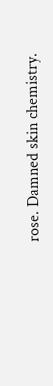rose. Damned skin chemistry.